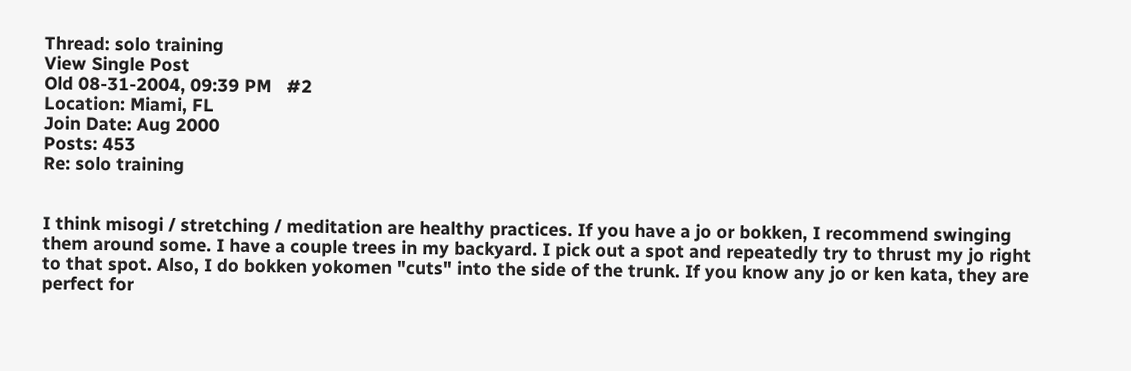Thread: solo training
View Single Post
Old 08-31-2004, 09:39 PM   #2
Location: Miami, FL
Join Date: Aug 2000
Posts: 453
Re: solo training


I think misogi / stretching / meditation are healthy practices. If you have a jo or bokken, I recommend swinging them around some. I have a couple trees in my backyard. I pick out a spot and repeatedly try to thrust my jo right to that spot. Also, I do bokken yokomen "cuts" into the side of the trunk. If you know any jo or ken kata, they are perfect for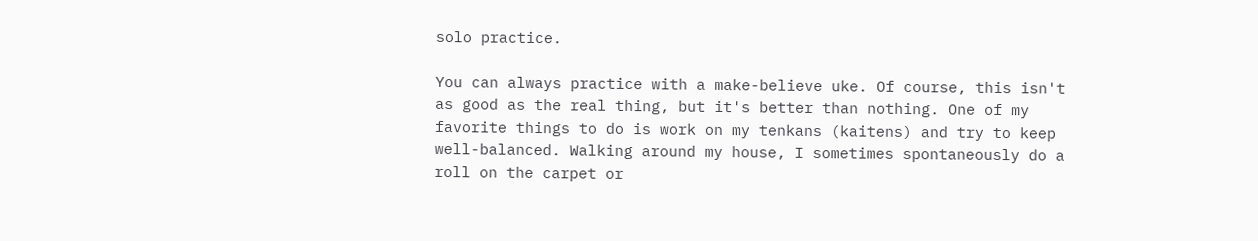solo practice.

You can always practice with a make-believe uke. Of course, this isn't as good as the real thing, but it's better than nothing. One of my favorite things to do is work on my tenkans (kaitens) and try to keep well-balanced. Walking around my house, I sometimes spontaneously do a roll on the carpet or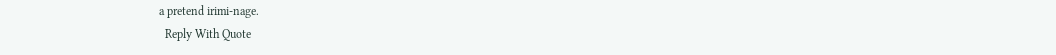a pretend irimi-nage.
  Reply With Quote